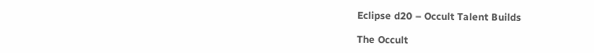Eclipse d20 – Occult Talent Builds

The Occult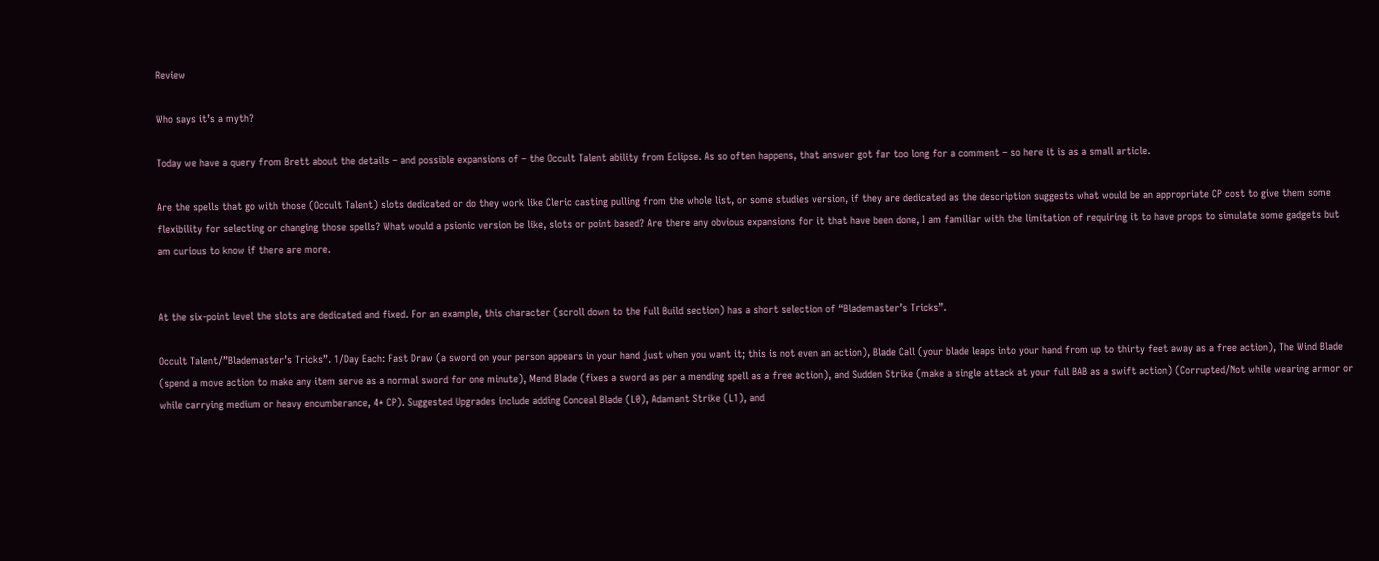Review

Who says it’s a myth?

Today we have a query from Brett about the details – and possible expansions of – the Occult Talent ability from Eclipse. As so often happens, that answer got far too long for a comment – so here it is as a small article.

Are the spells that go with those (Occult Talent) slots dedicated or do they work like Cleric casting pulling from the whole list, or some studies version, if they are dedicated as the description suggests what would be an appropriate CP cost to give them some flexibility for selecting or changing those spells? What would a psionic version be like, slots or point based? Are there any obvious expansions for it that have been done, I am familiar with the limitation of requiring it to have props to simulate some gadgets but am curious to know if there are more.


At the six-point level the slots are dedicated and fixed. For an example, this character (scroll down to the Full Build section) has a short selection of “Blademaster’s Tricks”.

Occult Talent/”Blademaster’s Tricks”. 1/Day Each: Fast Draw (a sword on your person appears in your hand just when you want it; this is not even an action), Blade Call (your blade leaps into your hand from up to thirty feet away as a free action), The Wind Blade (spend a move action to make any item serve as a normal sword for one minute), Mend Blade (fixes a sword as per a mending spell as a free action), and Sudden Strike (make a single attack at your full BAB as a swift action) (Corrupted/Not while wearing armor or while carrying medium or heavy encumberance, 4* CP). Suggested Upgrades include adding Conceal Blade (L0), Adamant Strike (L1), and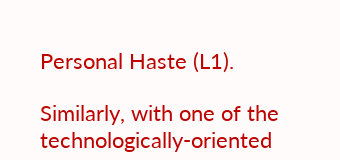Personal Haste (L1).

Similarly, with one of the technologically-oriented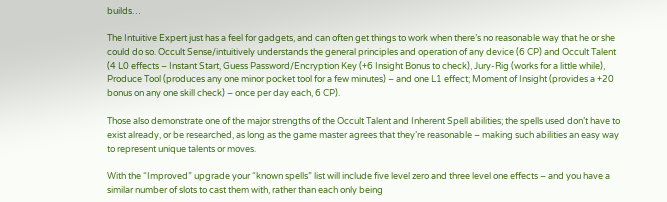builds…

The Intuitive Expert just has a feel for gadgets, and can often get things to work when there’s no reasonable way that he or she could do so. Occult Sense/intuitively understands the general principles and operation of any device (6 CP) and Occult Talent (4 L0 effects – Instant Start, Guess Password/Encryption Key (+6 Insight Bonus to check), Jury-Rig (works for a little while), Produce Tool (produces any one minor pocket tool for a few minutes) – and one L1 effect; Moment of Insight (provides a +20 bonus on any one skill check) – once per day each, 6 CP).

Those also demonstrate one of the major strengths of the Occult Talent and Inherent Spell abilities; the spells used don’t have to exist already, or be researched, as long as the game master agrees that they’re reasonable – making such abilities an easy way to represent unique talents or moves.

With the “Improved” upgrade your “known spells” list will include five level zero and three level one effects – and you have a similar number of slots to cast them with, rather than each only being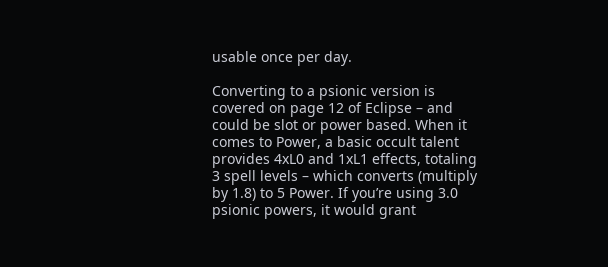usable once per day.

Converting to a psionic version is covered on page 12 of Eclipse – and could be slot or power based. When it comes to Power, a basic occult talent provides 4xL0 and 1xL1 effects, totaling 3 spell levels – which converts (multiply by 1.8) to 5 Power. If you’re using 3.0 psionic powers, it would grant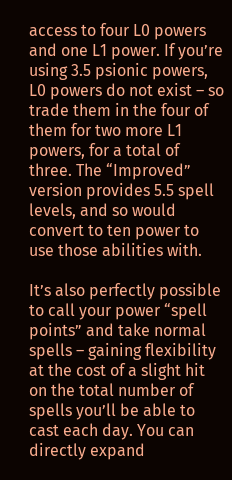access to four L0 powers and one L1 power. If you’re using 3.5 psionic powers, L0 powers do not exist – so trade them in the four of them for two more L1 powers, for a total of three. The “Improved” version provides 5.5 spell levels, and so would convert to ten power to use those abilities with.

It’s also perfectly possible to call your power “spell points” and take normal spells – gaining flexibility at the cost of a slight hit on the total number of spells you’ll be able to cast each day. You can directly expand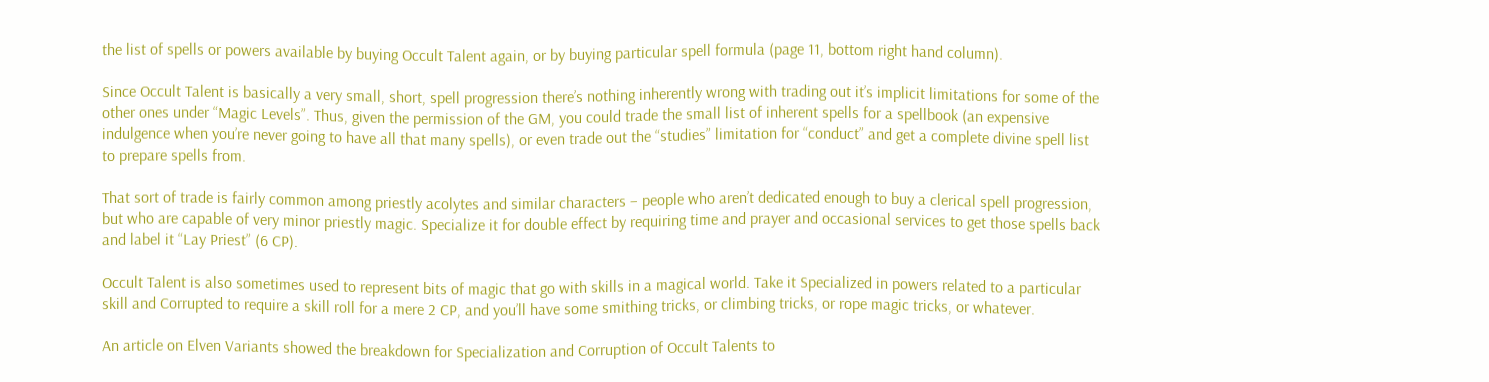the list of spells or powers available by buying Occult Talent again, or by buying particular spell formula (page 11, bottom right hand column).

Since Occult Talent is basically a very small, short, spell progression there’s nothing inherently wrong with trading out it’s implicit limitations for some of the other ones under “Magic Levels”. Thus, given the permission of the GM, you could trade the small list of inherent spells for a spellbook (an expensive indulgence when you’re never going to have all that many spells), or even trade out the “studies” limitation for “conduct” and get a complete divine spell list to prepare spells from.

That sort of trade is fairly common among priestly acolytes and similar characters – people who aren’t dedicated enough to buy a clerical spell progression, but who are capable of very minor priestly magic. Specialize it for double effect by requiring time and prayer and occasional services to get those spells back and label it “Lay Priest” (6 CP).

Occult Talent is also sometimes used to represent bits of magic that go with skills in a magical world. Take it Specialized in powers related to a particular skill and Corrupted to require a skill roll for a mere 2 CP, and you’ll have some smithing tricks, or climbing tricks, or rope magic tricks, or whatever.

An article on Elven Variants showed the breakdown for Specialization and Corruption of Occult Talents to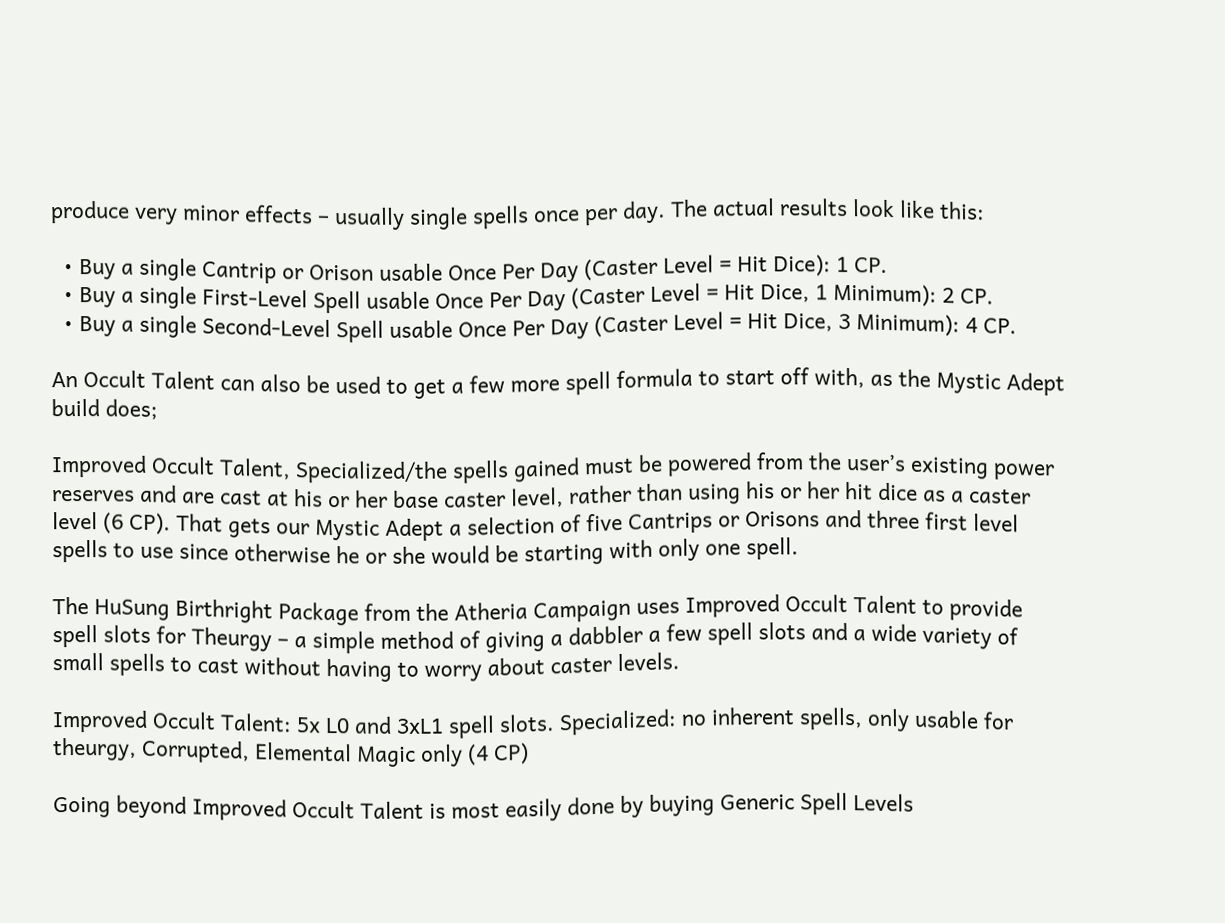produce very minor effects – usually single spells once per day. The actual results look like this:

  • Buy a single Cantrip or Orison usable Once Per Day (Caster Level = Hit Dice): 1 CP.
  • Buy a single First-Level Spell usable Once Per Day (Caster Level = Hit Dice, 1 Minimum): 2 CP.
  • Buy a single Second-Level Spell usable Once Per Day (Caster Level = Hit Dice, 3 Minimum): 4 CP.

An Occult Talent can also be used to get a few more spell formula to start off with, as the Mystic Adept build does;

Improved Occult Talent, Specialized/the spells gained must be powered from the user’s existing power reserves and are cast at his or her base caster level, rather than using his or her hit dice as a caster level (6 CP). That gets our Mystic Adept a selection of five Cantrips or Orisons and three first level spells to use since otherwise he or she would be starting with only one spell.

The HuSung Birthright Package from the Atheria Campaign uses Improved Occult Talent to provide spell slots for Theurgy – a simple method of giving a dabbler a few spell slots and a wide variety of small spells to cast without having to worry about caster levels.

Improved Occult Talent: 5x L0 and 3xL1 spell slots. Specialized: no inherent spells, only usable for theurgy, Corrupted, Elemental Magic only (4 CP)

Going beyond Improved Occult Talent is most easily done by buying Generic Spell Levels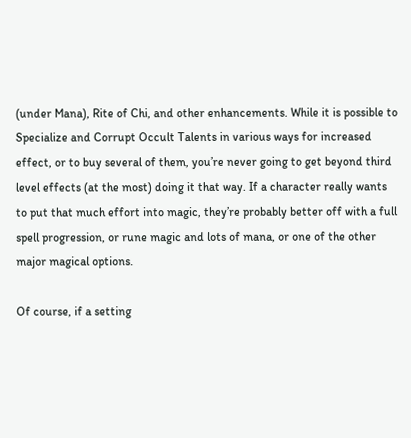(under Mana), Rite of Chi, and other enhancements. While it is possible to Specialize and Corrupt Occult Talents in various ways for increased effect, or to buy several of them, you’re never going to get beyond third level effects (at the most) doing it that way. If a character really wants to put that much effort into magic, they’re probably better off with a full spell progression, or rune magic and lots of mana, or one of the other major magical options.

Of course, if a setting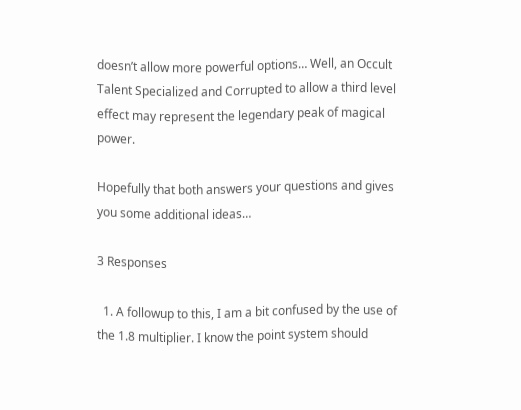doesn’t allow more powerful options… Well, an Occult Talent Specialized and Corrupted to allow a third level effect may represent the legendary peak of magical power.

Hopefully that both answers your questions and gives you some additional ideas…

3 Responses

  1. A followup to this, I am a bit confused by the use of the 1.8 multiplier. I know the point system should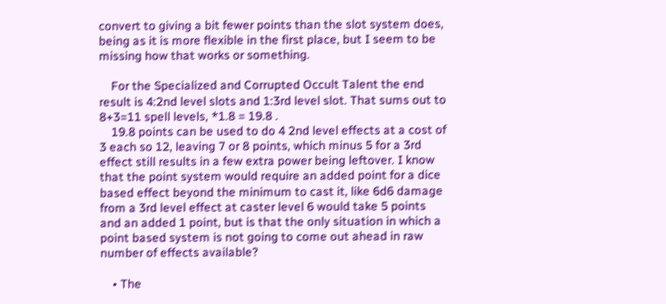convert to giving a bit fewer points than the slot system does, being as it is more flexible in the first place, but I seem to be missing how that works or something.

    For the Specialized and Corrupted Occult Talent the end result is 4:2nd level slots and 1:3rd level slot. That sums out to 8+3=11 spell levels, *1.8 = 19.8 .
    19.8 points can be used to do 4 2nd level effects at a cost of 3 each so 12, leaving 7 or 8 points, which minus 5 for a 3rd effect still results in a few extra power being leftover. I know that the point system would require an added point for a dice based effect beyond the minimum to cast it, like 6d6 damage from a 3rd level effect at caster level 6 would take 5 points and an added 1 point, but is that the only situation in which a point based system is not going to come out ahead in raw number of effects available?

    • The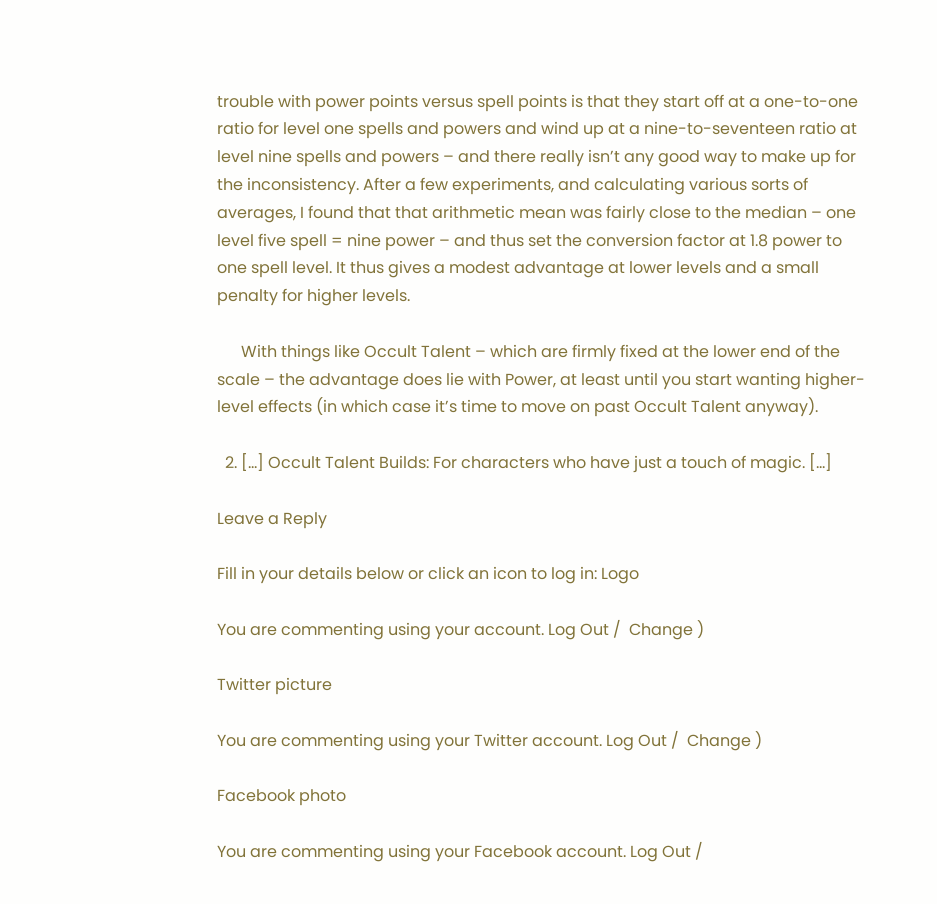trouble with power points versus spell points is that they start off at a one-to-one ratio for level one spells and powers and wind up at a nine-to-seventeen ratio at level nine spells and powers – and there really isn’t any good way to make up for the inconsistency. After a few experiments, and calculating various sorts of averages, I found that that arithmetic mean was fairly close to the median – one level five spell = nine power – and thus set the conversion factor at 1.8 power to one spell level. It thus gives a modest advantage at lower levels and a small penalty for higher levels.

      With things like Occult Talent – which are firmly fixed at the lower end of the scale – the advantage does lie with Power, at least until you start wanting higher-level effects (in which case it’s time to move on past Occult Talent anyway).

  2. […] Occult Talent Builds: For characters who have just a touch of magic. […]

Leave a Reply

Fill in your details below or click an icon to log in: Logo

You are commenting using your account. Log Out /  Change )

Twitter picture

You are commenting using your Twitter account. Log Out /  Change )

Facebook photo

You are commenting using your Facebook account. Log Out /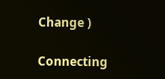Change )

Connecting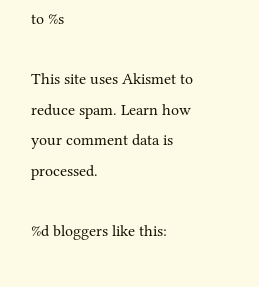to %s

This site uses Akismet to reduce spam. Learn how your comment data is processed.

%d bloggers like this: